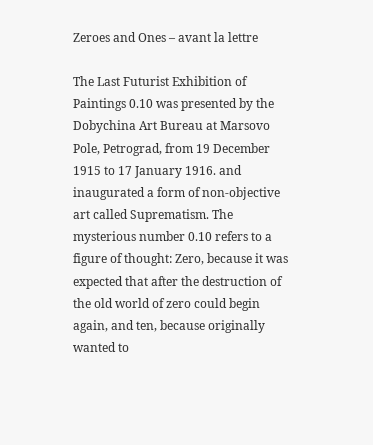Zeroes and Ones – avant la lettre

The Last Futurist Exhibition of Paintings 0.10 was presented by the Dobychina Art Bureau at Marsovo Pole, Petrograd, from 19 December 1915 to 17 January 1916. and inaugurated a form of non-objective art called Suprematism. The mysterious number 0.10 refers to a figure of thought: Zero, because it was expected that after the destruction of the old world of zero could begin again, and ten, because originally wanted to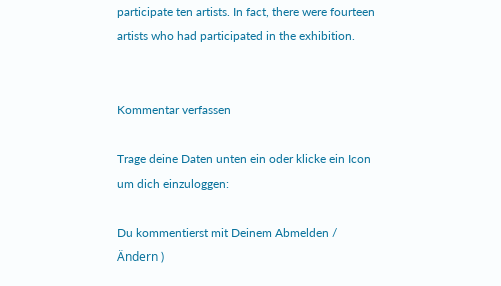participate ten artists. In fact, there were fourteen artists who had participated in the exhibition.


Kommentar verfassen

Trage deine Daten unten ein oder klicke ein Icon um dich einzuloggen:

Du kommentierst mit Deinem Abmelden /  Ändern )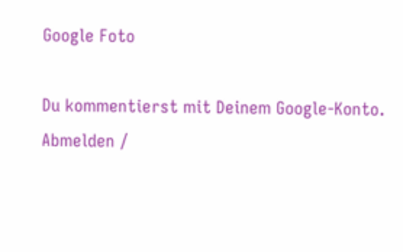Google Foto

Du kommentierst mit Deinem Google-Konto. Abmelden /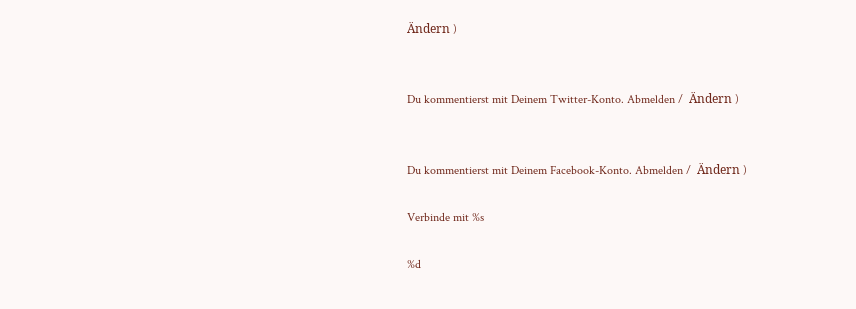Ändern )


Du kommentierst mit Deinem Twitter-Konto. Abmelden /  Ändern )


Du kommentierst mit Deinem Facebook-Konto. Abmelden /  Ändern )

Verbinde mit %s

%d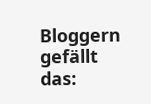Bloggern gefällt das: